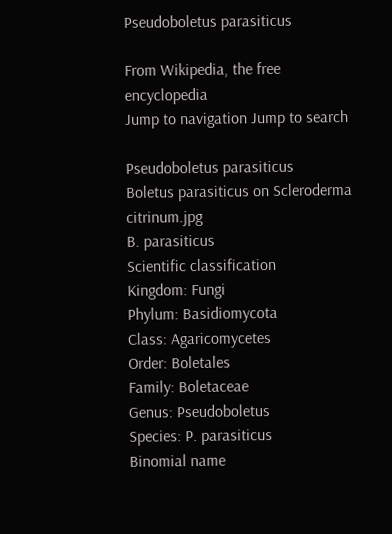Pseudoboletus parasiticus

From Wikipedia, the free encyclopedia
Jump to navigation Jump to search

Pseudoboletus parasiticus
Boletus parasiticus on Scleroderma citrinum.jpg
B. parasiticus
Scientific classification
Kingdom: Fungi
Phylum: Basidiomycota
Class: Agaricomycetes
Order: Boletales
Family: Boletaceae
Genus: Pseudoboletus
Species: P. parasiticus
Binomial name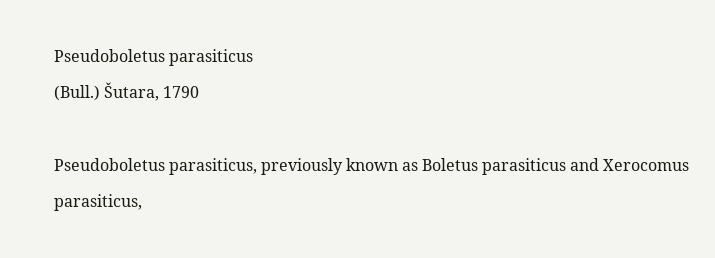Pseudoboletus parasiticus
(Bull.) Šutara, 1790

Pseudoboletus parasiticus, previously known as Boletus parasiticus and Xerocomus parasiticus,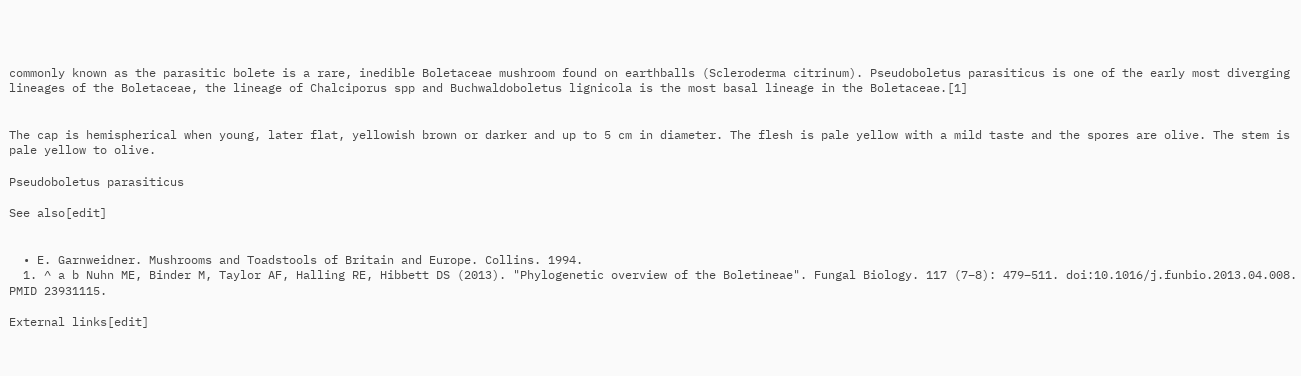commonly known as the parasitic bolete is a rare, inedible Boletaceae mushroom found on earthballs (Scleroderma citrinum). Pseudoboletus parasiticus is one of the early most diverging lineages of the Boletaceae, the lineage of Chalciporus spp and Buchwaldoboletus lignicola is the most basal lineage in the Boletaceae.[1]


The cap is hemispherical when young, later flat, yellowish brown or darker and up to 5 cm in diameter. The flesh is pale yellow with a mild taste and the spores are olive. The stem is pale yellow to olive.

Pseudoboletus parasiticus

See also[edit]


  • E. Garnweidner. Mushrooms and Toadstools of Britain and Europe. Collins. 1994.
  1. ^ a b Nuhn ME, Binder M, Taylor AF, Halling RE, Hibbett DS (2013). "Phylogenetic overview of the Boletineae". Fungal Biology. 117 (7–8): 479–511. doi:10.1016/j.funbio.2013.04.008. PMID 23931115.

External links[edit]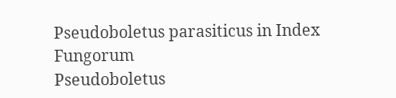Pseudoboletus parasiticus in Index Fungorum
Pseudoboletus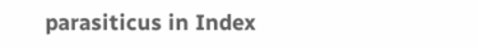parasiticus in Index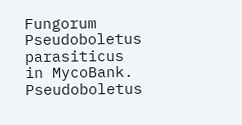Fungorum
Pseudoboletus parasiticus in MycoBank.
Pseudoboletus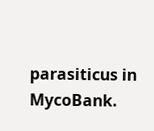parasiticus in MycoBank.